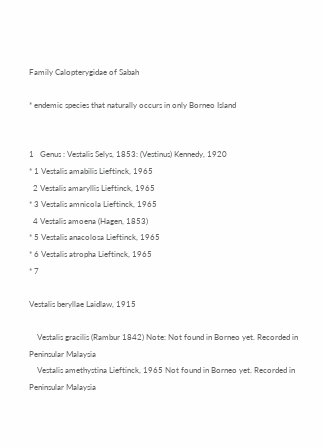Family Calopterygidae of Sabah

* endemic species that naturally occurs in only Borneo Island


1   Genus : Vestalis Selys, 1853: (Vestinus) Kennedy, 1920
* 1 Vestalis amabilis Lieftinck, 1965
  2 Vestalis amaryllis Lieftinck, 1965
* 3 Vestalis amnicola Lieftinck, 1965
  4 Vestalis amoena (Hagen, 1853)
* 5 Vestalis anacolosa Lieftinck, 1965
* 6 Vestalis atropha Lieftinck, 1965
* 7

Vestalis beryllae Laidlaw, 1915

    Vestalis gracilis (Rambur 1842) Note: Not found in Borneo yet. Recorded in Peninsular Malaysia
    Vestalis amethystina Lieftinck, 1965 Not found in Borneo yet. Recorded in Peninsular Malaysia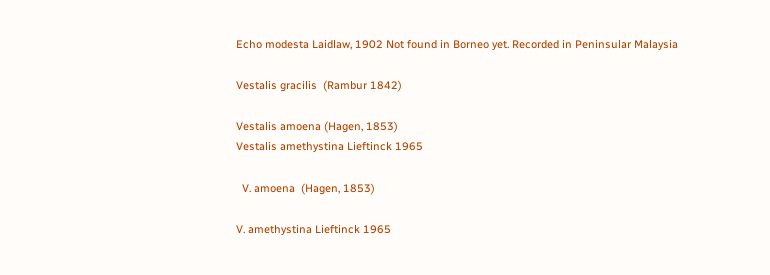Echo modesta Laidlaw, 1902 Not found in Borneo yet. Recorded in Peninsular Malaysia

Vestalis gracilis  (Rambur 1842)

Vestalis amoena (Hagen, 1853)
Vestalis amethystina Lieftinck 1965

  V. amoena  (Hagen, 1853)

V. amethystina Lieftinck 1965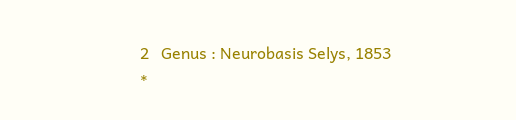2   Genus : Neurobasis Selys, 1853
*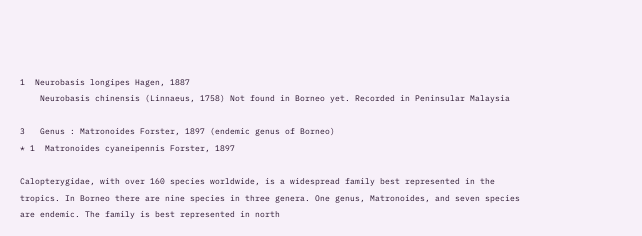1  Neurobasis longipes Hagen, 1887
    Neurobasis chinensis (Linnaeus, 1758) Not found in Borneo yet. Recorded in Peninsular Malaysia

3   Genus : Matronoides Forster, 1897 (endemic genus of Borneo)
* 1  Matronoides cyaneipennis Forster, 1897

Calopterygidae, with over 160 species worldwide, is a widespread family best represented in the tropics. In Borneo there are nine species in three genera. One genus, Matronoides, and seven species are endemic. The family is best represented in north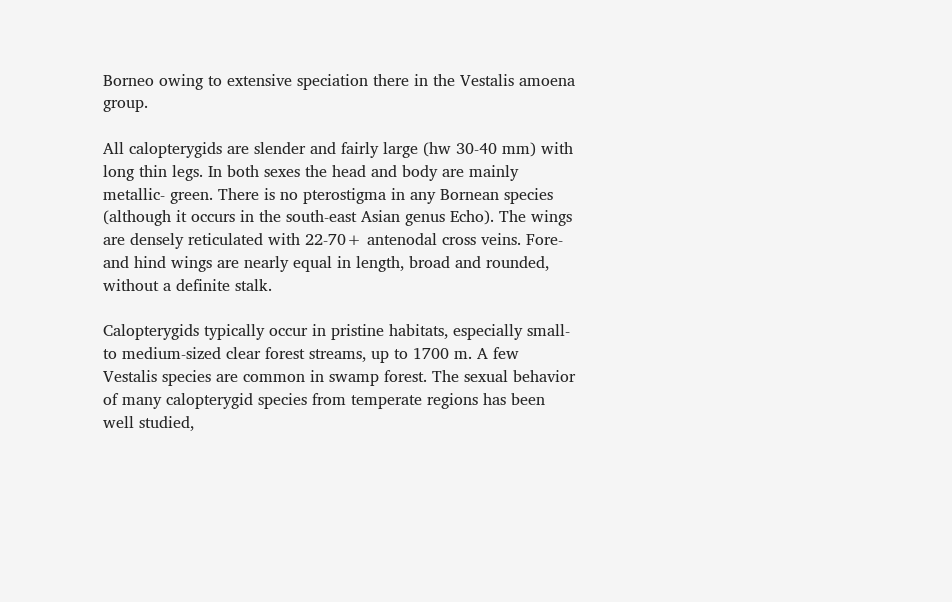Borneo owing to extensive speciation there in the Vestalis amoena group.

All calopterygids are slender and fairly large (hw 30-40 mm) with long thin legs. In both sexes the head and body are mainly metallic- green. There is no pterostigma in any Bornean species (although it occurs in the south-east Asian genus Echo). The wings are densely reticulated with 22-70+ antenodal cross veins. Fore- and hind wings are nearly equal in length, broad and rounded, without a definite stalk.

Calopterygids typically occur in pristine habitats, especially small- to medium-sized clear forest streams, up to 1700 m. A few Vestalis species are common in swamp forest. The sexual behavior of many calopterygid species from temperate regions has been well studied,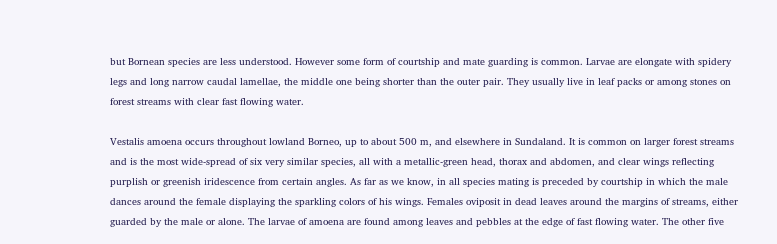but Bornean species are less understood. However some form of courtship and mate guarding is common. Larvae are elongate with spidery legs and long narrow caudal lamellae, the middle one being shorter than the outer pair. They usually live in leaf packs or among stones on forest streams with clear fast flowing water.

Vestalis amoena occurs throughout lowland Borneo, up to about 500 m, and elsewhere in Sundaland. It is common on larger forest streams and is the most wide-spread of six very similar species, all with a metallic-green head, thorax and abdomen, and clear wings reflecting purplish or greenish iridescence from certain angles. As far as we know, in all species mating is preceded by courtship in which the male dances around the female displaying the sparkling colors of his wings. Females oviposit in dead leaves around the margins of streams, either guarded by the male or alone. The larvae of amoena are found among leaves and pebbles at the edge of fast flowing water. The other five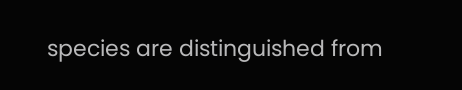species are distinguished from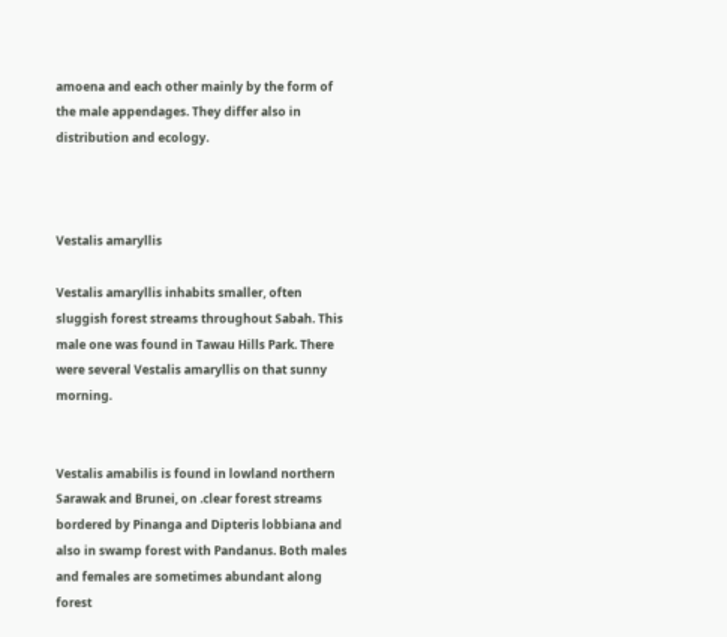amoena and each other mainly by the form of the male appendages. They differ also in distribution and ecology.



Vestalis amaryllis

Vestalis amaryllis inhabits smaller, often sluggish forest streams throughout Sabah. This male one was found in Tawau Hills Park. There were several Vestalis amaryllis on that sunny morning.


Vestalis amabilis is found in lowland northern Sarawak and Brunei, on .clear forest streams bordered by Pinanga and Dipteris lobbiana and also in swamp forest with Pandanus. Both males and females are sometimes abundant along forest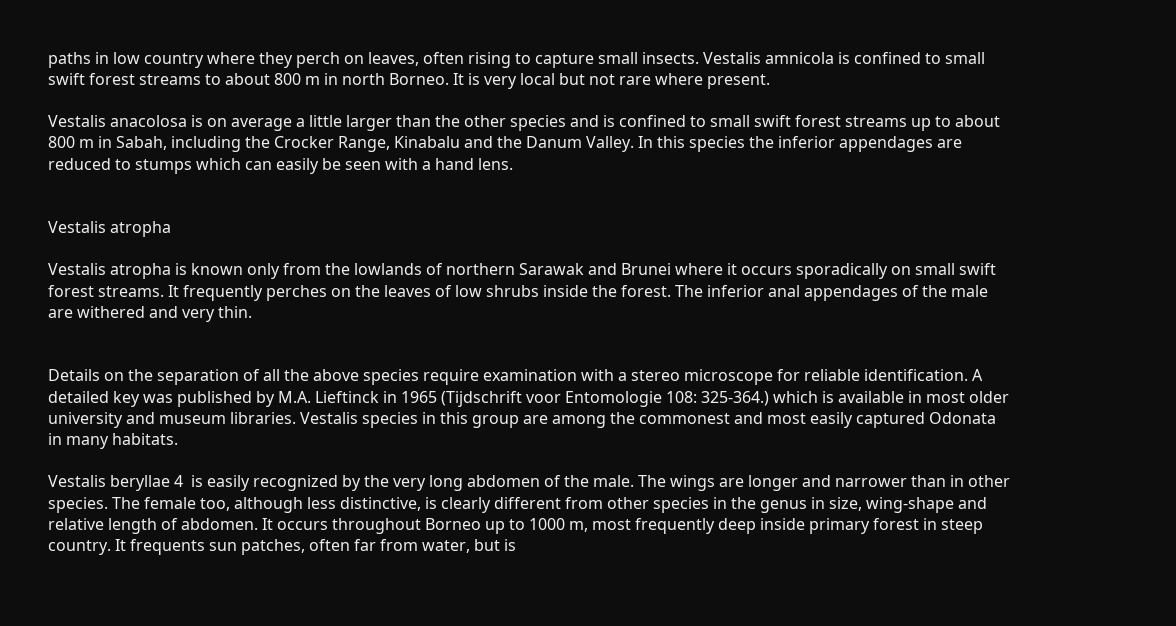paths in low country where they perch on leaves, often rising to capture small insects. Vestalis amnicola is confined to small swift forest streams to about 800 m in north Borneo. It is very local but not rare where present.

Vestalis anacolosa is on average a little larger than the other species and is confined to small swift forest streams up to about 800 m in Sabah, including the Crocker Range, Kinabalu and the Danum Valley. In this species the inferior appendages are reduced to stumps which can easily be seen with a hand lens.


Vestalis atropha

Vestalis atropha is known only from the lowlands of northern Sarawak and Brunei where it occurs sporadically on small swift forest streams. It frequently perches on the leaves of low shrubs inside the forest. The inferior anal appendages of the male are withered and very thin.


Details on the separation of all the above species require examination with a stereo microscope for reliable identification. A detailed key was published by M.A. Lieftinck in 1965 (Tijdschrift voor Entomologie 108: 325-364.) which is available in most older university and museum libraries. Vestalis species in this group are among the commonest and most easily captured Odonata in many habitats.

Vestalis beryllae 4  is easily recognized by the very long abdomen of the male. The wings are longer and narrower than in other species. The female too, although less distinctive, is clearly different from other species in the genus in size, wing-shape and relative length of abdomen. It occurs throughout Borneo up to 1000 m, most frequently deep inside primary forest in steep country. It frequents sun patches, often far from water, but is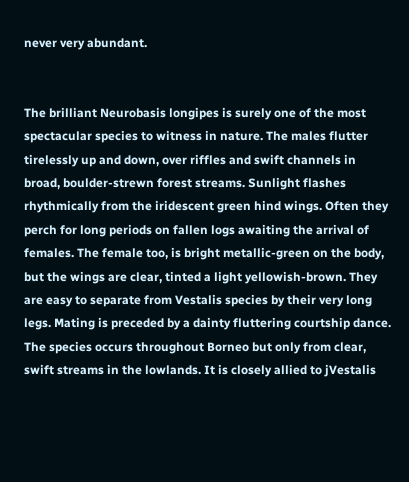never very abundant.


The brilliant Neurobasis longipes is surely one of the most spectacular species to witness in nature. The males flutter tirelessly up and down, over riffles and swift channels in broad, boulder-strewn forest streams. Sunlight flashes rhythmically from the iridescent green hind wings. Often they perch for long periods on fallen logs awaiting the arrival of females. The female too, is bright metallic-green on the body, but the wings are clear, tinted a light yellowish-brown. They are easy to separate from Vestalis species by their very long legs. Mating is preceded by a dainty fluttering courtship dance. The species occurs throughout Borneo but only from clear, swift streams in the lowlands. It is closely allied to jVestalis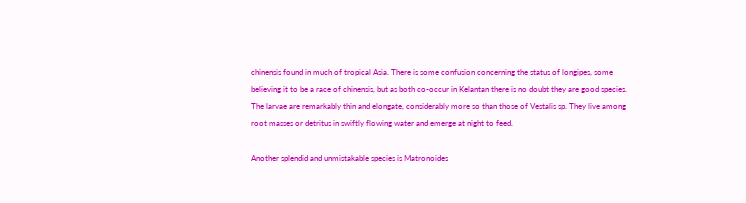chinensis found in much of tropical Asia. There is some confusion concerning the status of longipes, some believing it to be a race of chinensis, but as both co-occur in Kelantan there is no doubt they are good species. The larvae are remarkably thin and elongate, considerably more so than those of Vestalis sp. They live among root masses or detritus in swiftly flowing water and emerge at night to feed.

Another splendid and unmistakable species is Matronoides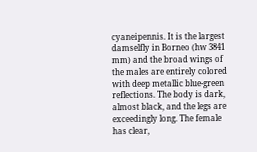cyaneipennis. It is the largest damselfly in Borneo (hw 3841 mm) and the broad wings of the males are entirely colored with deep metallic blue-green reflections. The body is dark, almost black, and the legs are exceedingly long. The female has clear,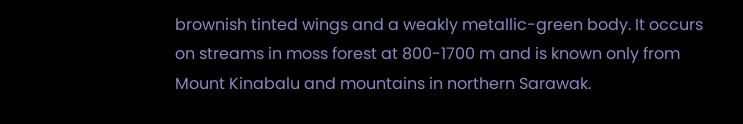brownish tinted wings and a weakly metallic-green body. It occurs on streams in moss forest at 800-1700 m and is known only from Mount Kinabalu and mountains in northern Sarawak.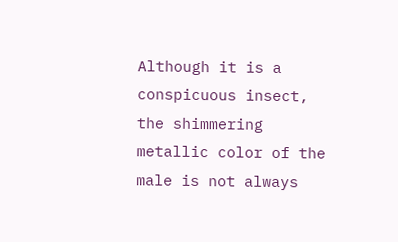Although it is a conspicuous insect, the shimmering metallic color of the male is not always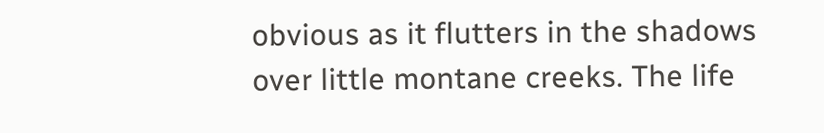obvious as it flutters in the shadows over little montane creeks. The life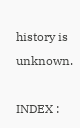history is unknown.

INDEX :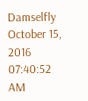Damselfly     October 15, 2016 07:40:52 AM